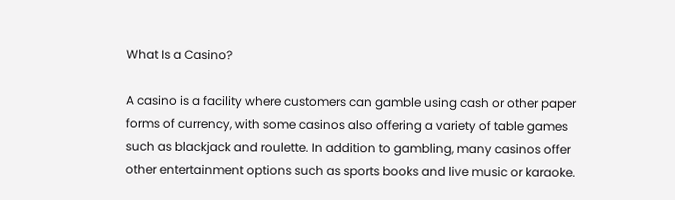What Is a Casino?

A casino is a facility where customers can gamble using cash or other paper forms of currency, with some casinos also offering a variety of table games such as blackjack and roulette. In addition to gambling, many casinos offer other entertainment options such as sports books and live music or karaoke.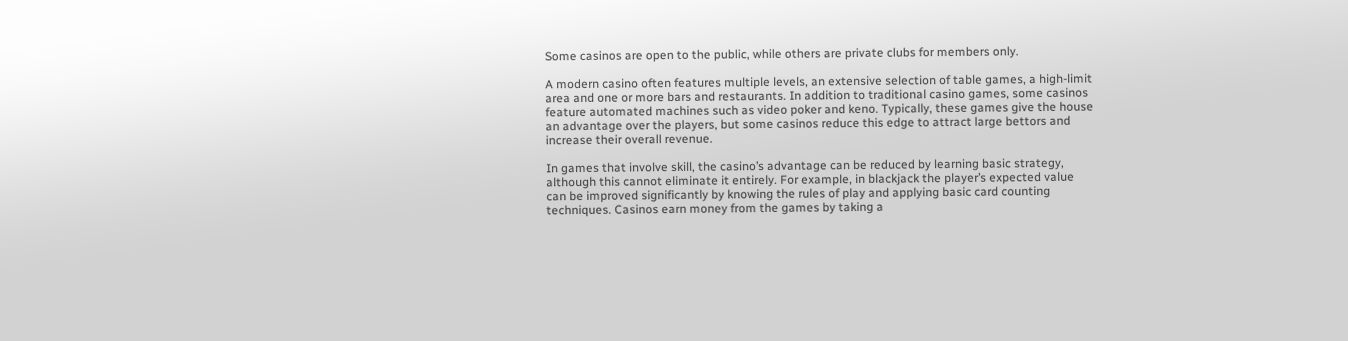Some casinos are open to the public, while others are private clubs for members only.

A modern casino often features multiple levels, an extensive selection of table games, a high-limit area and one or more bars and restaurants. In addition to traditional casino games, some casinos feature automated machines such as video poker and keno. Typically, these games give the house an advantage over the players, but some casinos reduce this edge to attract large bettors and increase their overall revenue.

In games that involve skill, the casino’s advantage can be reduced by learning basic strategy, although this cannot eliminate it entirely. For example, in blackjack the player’s expected value can be improved significantly by knowing the rules of play and applying basic card counting techniques. Casinos earn money from the games by taking a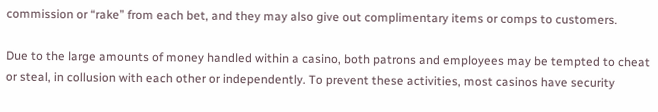commission or “rake” from each bet, and they may also give out complimentary items or comps to customers.

Due to the large amounts of money handled within a casino, both patrons and employees may be tempted to cheat or steal, in collusion with each other or independently. To prevent these activities, most casinos have security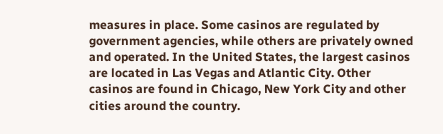measures in place. Some casinos are regulated by government agencies, while others are privately owned and operated. In the United States, the largest casinos are located in Las Vegas and Atlantic City. Other casinos are found in Chicago, New York City and other cities around the country.